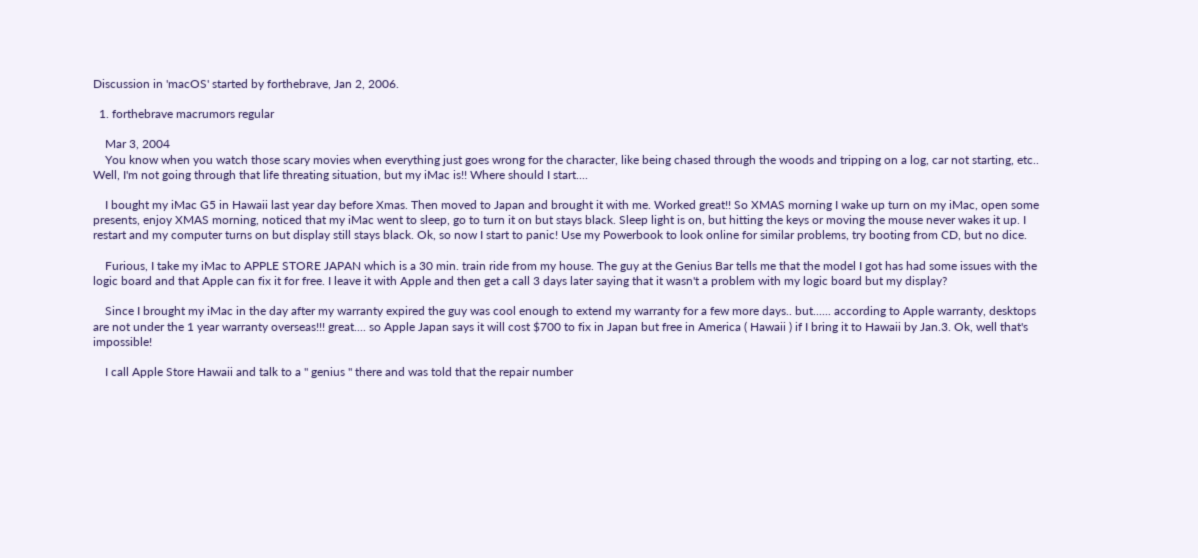Discussion in 'macOS' started by forthebrave, Jan 2, 2006.

  1. forthebrave macrumors regular

    Mar 3, 2004
    You know when you watch those scary movies when everything just goes wrong for the character, like being chased through the woods and tripping on a log, car not starting, etc.. Well, I'm not going through that life threating situation, but my iMac is!! Where should I start....

    I bought my iMac G5 in Hawaii last year day before Xmas. Then moved to Japan and brought it with me. Worked great!! So XMAS morning I wake up turn on my iMac, open some presents, enjoy XMAS morning, noticed that my iMac went to sleep, go to turn it on but stays black. Sleep light is on, but hitting the keys or moving the mouse never wakes it up. I restart and my computer turns on but display still stays black. Ok, so now I start to panic! Use my Powerbook to look online for similar problems, try booting from CD, but no dice.

    Furious, I take my iMac to APPLE STORE JAPAN which is a 30 min. train ride from my house. The guy at the Genius Bar tells me that the model I got has had some issues with the logic board and that Apple can fix it for free. I leave it with Apple and then get a call 3 days later saying that it wasn't a problem with my logic board but my display?

    Since I brought my iMac in the day after my warranty expired the guy was cool enough to extend my warranty for a few more days.. but...... according to Apple warranty, desktops are not under the 1 year warranty overseas!!! great.... so Apple Japan says it will cost $700 to fix in Japan but free in America ( Hawaii ) if I bring it to Hawaii by Jan.3. Ok, well that's impossible!

    I call Apple Store Hawaii and talk to a " genius " there and was told that the repair number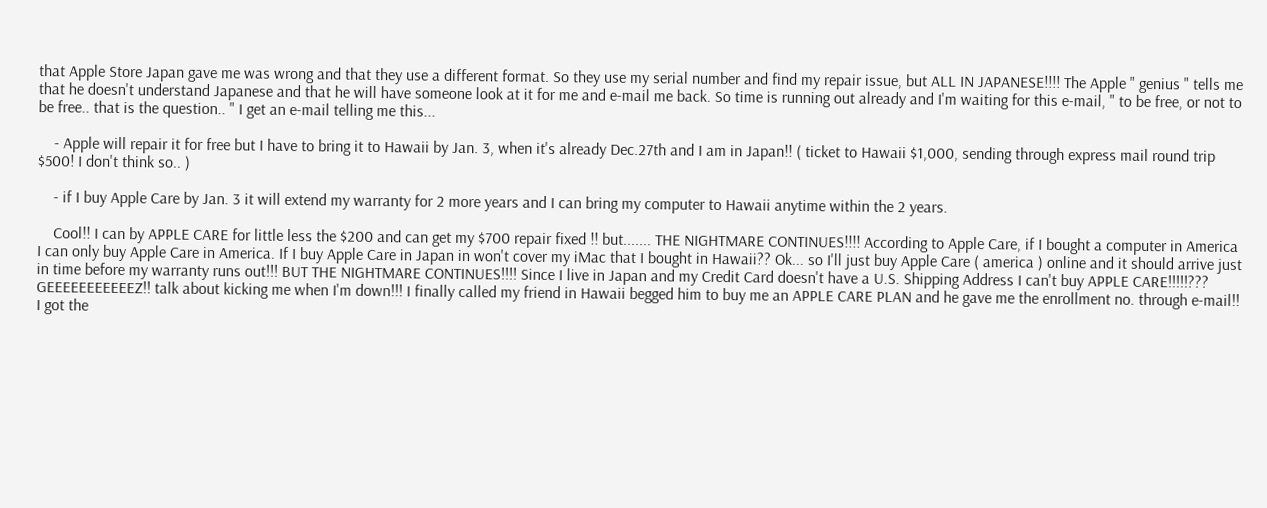that Apple Store Japan gave me was wrong and that they use a different format. So they use my serial number and find my repair issue, but ALL IN JAPANESE!!!! The Apple " genius " tells me that he doesn't understand Japanese and that he will have someone look at it for me and e-mail me back. So time is running out already and I'm waiting for this e-mail, " to be free, or not to be free.. that is the question.. " I get an e-mail telling me this...

    - Apple will repair it for free but I have to bring it to Hawaii by Jan. 3, when it's already Dec.27th and I am in Japan!! ( ticket to Hawaii $1,000, sending through express mail round trip $500! I don't think so.. )

    - if I buy Apple Care by Jan. 3 it will extend my warranty for 2 more years and I can bring my computer to Hawaii anytime within the 2 years.

    Cool!! I can by APPLE CARE for little less the $200 and can get my $700 repair fixed !! but....... THE NIGHTMARE CONTINUES!!!! According to Apple Care, if I bought a computer in America I can only buy Apple Care in America. If I buy Apple Care in Japan in won't cover my iMac that I bought in Hawaii?? Ok... so I'll just buy Apple Care ( america ) online and it should arrive just in time before my warranty runs out!!! BUT THE NIGHTMARE CONTINUES!!!! Since I live in Japan and my Credit Card doesn't have a U.S. Shipping Address I can't buy APPLE CARE!!!!!??? GEEEEEEEEEEEZ!! talk about kicking me when I'm down!!! I finally called my friend in Hawaii begged him to buy me an APPLE CARE PLAN and he gave me the enrollment no. through e-mail!! I got the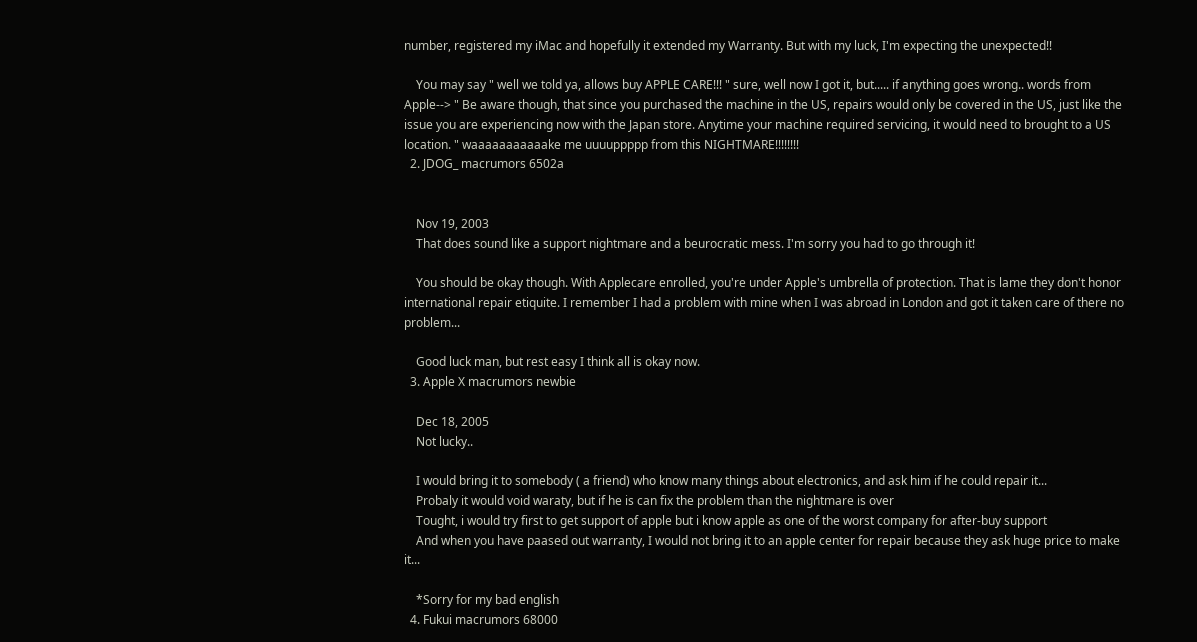number, registered my iMac and hopefully it extended my Warranty. But with my luck, I'm expecting the unexpected!!

    You may say " well we told ya, allows buy APPLE CARE!!! " sure, well now I got it, but..... if anything goes wrong.. words from Apple--> " Be aware though, that since you purchased the machine in the US, repairs would only be covered in the US, just like the issue you are experiencing now with the Japan store. Anytime your machine required servicing, it would need to brought to a US location. " waaaaaaaaaaake me uuuuppppp from this NIGHTMARE!!!!!!!!
  2. JDOG_ macrumors 6502a


    Nov 19, 2003
    That does sound like a support nightmare and a beurocratic mess. I'm sorry you had to go through it!

    You should be okay though. With Applecare enrolled, you're under Apple's umbrella of protection. That is lame they don't honor international repair etiquite. I remember I had a problem with mine when I was abroad in London and got it taken care of there no problem...

    Good luck man, but rest easy I think all is okay now.
  3. Apple X macrumors newbie

    Dec 18, 2005
    Not lucky..

    I would bring it to somebody ( a friend) who know many things about electronics, and ask him if he could repair it...
    Probaly it would void waraty, but if he is can fix the problem than the nightmare is over
    Tought, i would try first to get support of apple but i know apple as one of the worst company for after-buy support
    And when you have paased out warranty, I would not bring it to an apple center for repair because they ask huge price to make it...

    *Sorry for my bad english
  4. Fukui macrumors 68000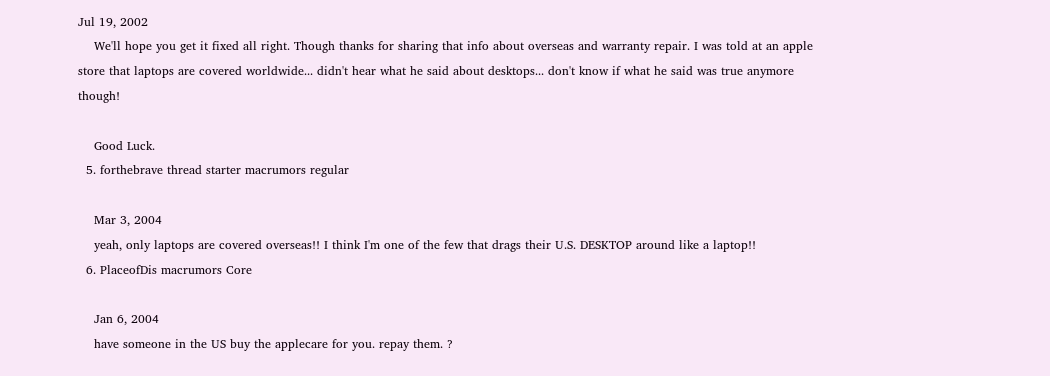Jul 19, 2002
    We'll hope you get it fixed all right. Though thanks for sharing that info about overseas and warranty repair. I was told at an apple store that laptops are covered worldwide... didn't hear what he said about desktops... don't know if what he said was true anymore though!

    Good Luck.
  5. forthebrave thread starter macrumors regular

    Mar 3, 2004
    yeah, only laptops are covered overseas!! I think I'm one of the few that drags their U.S. DESKTOP around like a laptop!!
  6. PlaceofDis macrumors Core

    Jan 6, 2004
    have someone in the US buy the applecare for you. repay them. ?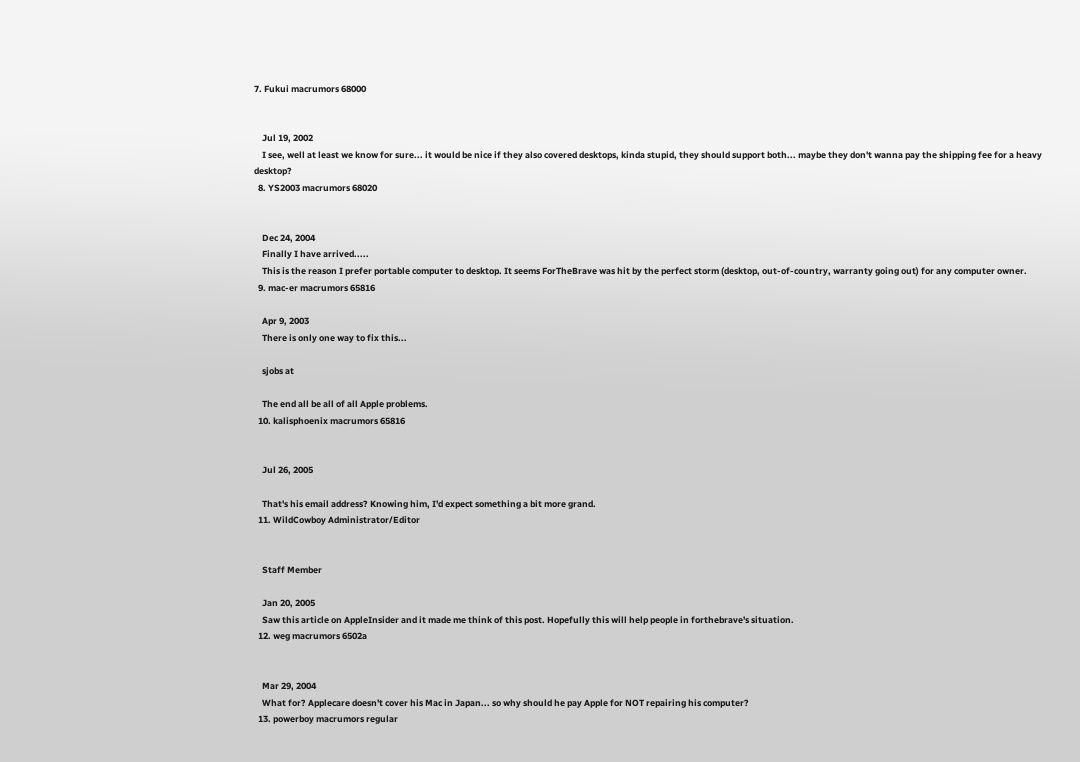7. Fukui macrumors 68000


    Jul 19, 2002
    I see, well at least we know for sure... it would be nice if they also covered desktops, kinda stupid, they should support both... maybe they don't wanna pay the shipping fee for a heavy desktop?
  8. YS2003 macrumors 68020


    Dec 24, 2004
    Finally I have arrived.....
    This is the reason I prefer portable computer to desktop. It seems ForTheBrave was hit by the perfect storm (desktop, out-of-country, warranty going out) for any computer owner.
  9. mac-er macrumors 65816

    Apr 9, 2003
    There is only one way to fix this...

    sjobs at

    The end all be all of all Apple problems.
  10. kalisphoenix macrumors 65816


    Jul 26, 2005

    That's his email address? Knowing him, I'd expect something a bit more grand.
  11. WildCowboy Administrator/Editor


    Staff Member

    Jan 20, 2005
    Saw this article on AppleInsider and it made me think of this post. Hopefully this will help people in forthebrave's situation.
  12. weg macrumors 6502a


    Mar 29, 2004
    What for? Applecare doesn't cover his Mac in Japan... so why should he pay Apple for NOT repairing his computer?
  13. powerboy macrumors regular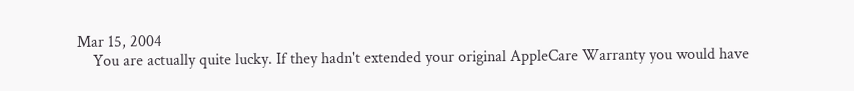Mar 15, 2004
    You are actually quite lucky. If they hadn't extended your original AppleCare Warranty you would have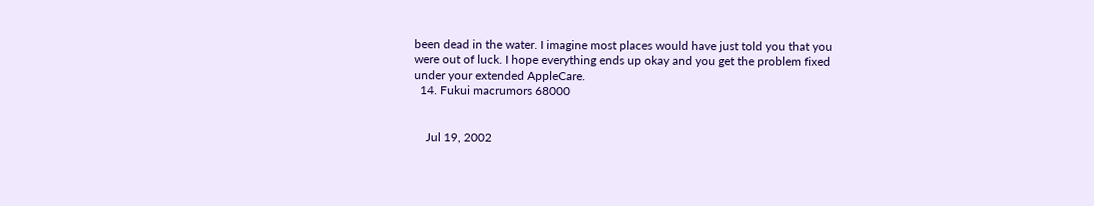been dead in the water. I imagine most places would have just told you that you were out of luck. I hope everything ends up okay and you get the problem fixed under your extended AppleCare.
  14. Fukui macrumors 68000


    Jul 19, 2002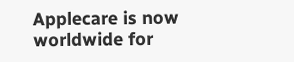Applecare is now worldwide for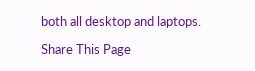both all desktop and laptops.

Share This Page